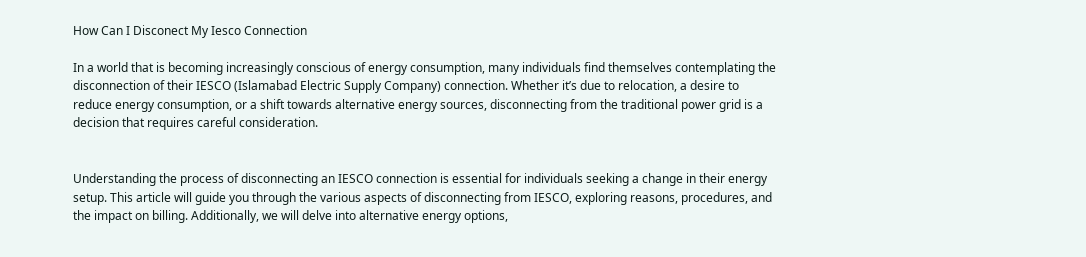How Can I Disconect My Iesco Connection

In a world that is becoming increasingly conscious of energy consumption, many individuals find themselves contemplating the disconnection of their IESCO (Islamabad Electric Supply Company) connection. Whether it’s due to relocation, a desire to reduce energy consumption, or a shift towards alternative energy sources, disconnecting from the traditional power grid is a decision that requires careful consideration.


Understanding the process of disconnecting an IESCO connection is essential for individuals seeking a change in their energy setup. This article will guide you through the various aspects of disconnecting from IESCO, exploring reasons, procedures, and the impact on billing. Additionally, we will delve into alternative energy options,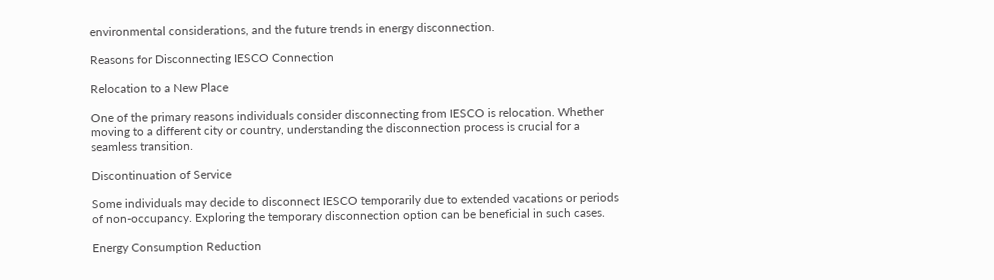environmental considerations, and the future trends in energy disconnection.

Reasons for Disconnecting IESCO Connection

Relocation to a New Place

One of the primary reasons individuals consider disconnecting from IESCO is relocation. Whether moving to a different city or country, understanding the disconnection process is crucial for a seamless transition.

Discontinuation of Service

Some individuals may decide to disconnect IESCO temporarily due to extended vacations or periods of non-occupancy. Exploring the temporary disconnection option can be beneficial in such cases.

Energy Consumption Reduction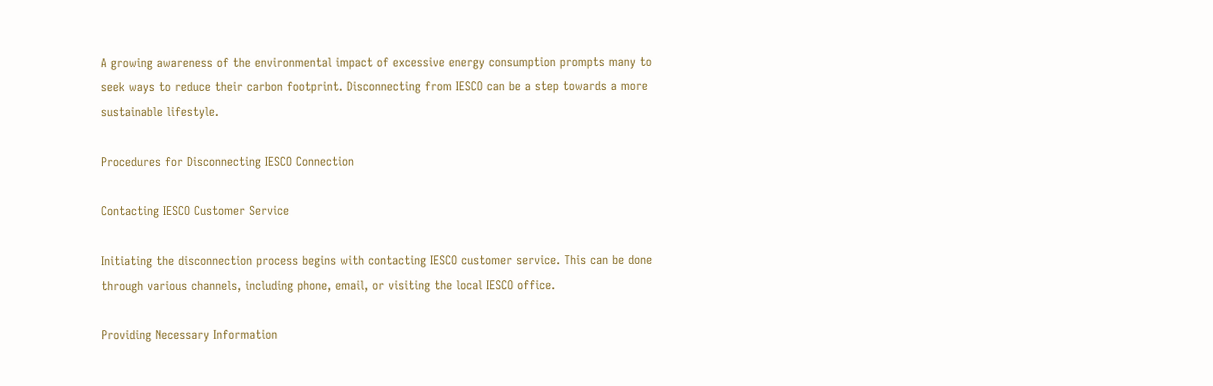A growing awareness of the environmental impact of excessive energy consumption prompts many to seek ways to reduce their carbon footprint. Disconnecting from IESCO can be a step towards a more sustainable lifestyle.

Procedures for Disconnecting IESCO Connection

Contacting IESCO Customer Service

Initiating the disconnection process begins with contacting IESCO customer service. This can be done through various channels, including phone, email, or visiting the local IESCO office.

Providing Necessary Information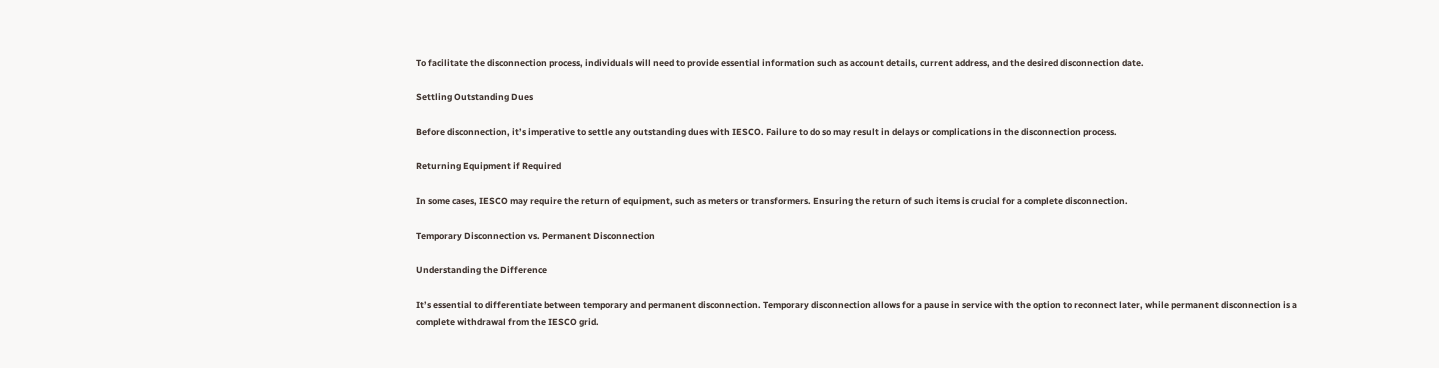To facilitate the disconnection process, individuals will need to provide essential information such as account details, current address, and the desired disconnection date.

Settling Outstanding Dues

Before disconnection, it’s imperative to settle any outstanding dues with IESCO. Failure to do so may result in delays or complications in the disconnection process.

Returning Equipment if Required

In some cases, IESCO may require the return of equipment, such as meters or transformers. Ensuring the return of such items is crucial for a complete disconnection.

Temporary Disconnection vs. Permanent Disconnection

Understanding the Difference

It’s essential to differentiate between temporary and permanent disconnection. Temporary disconnection allows for a pause in service with the option to reconnect later, while permanent disconnection is a complete withdrawal from the IESCO grid.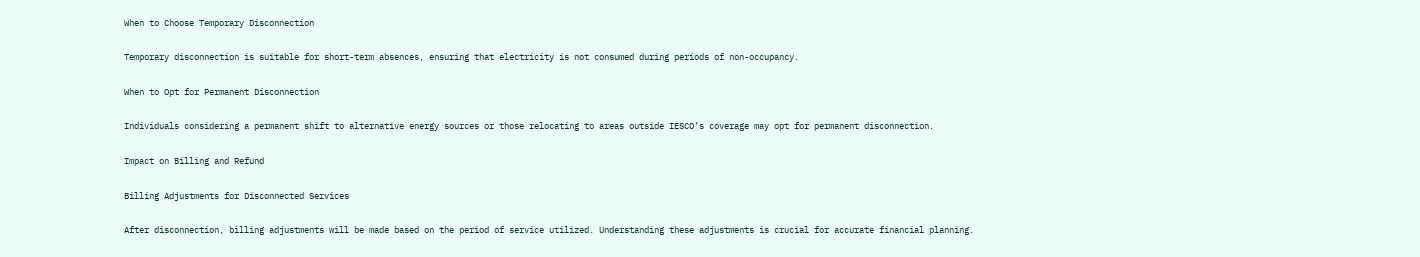When to Choose Temporary Disconnection

Temporary disconnection is suitable for short-term absences, ensuring that electricity is not consumed during periods of non-occupancy.

When to Opt for Permanent Disconnection

Individuals considering a permanent shift to alternative energy sources or those relocating to areas outside IESCO’s coverage may opt for permanent disconnection.

Impact on Billing and Refund

Billing Adjustments for Disconnected Services

After disconnection, billing adjustments will be made based on the period of service utilized. Understanding these adjustments is crucial for accurate financial planning.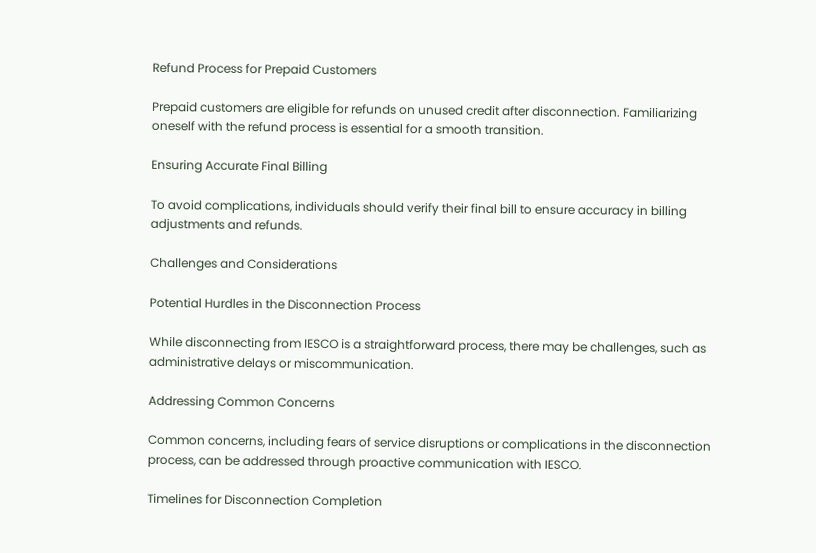Refund Process for Prepaid Customers

Prepaid customers are eligible for refunds on unused credit after disconnection. Familiarizing oneself with the refund process is essential for a smooth transition.

Ensuring Accurate Final Billing

To avoid complications, individuals should verify their final bill to ensure accuracy in billing adjustments and refunds.

Challenges and Considerations

Potential Hurdles in the Disconnection Process

While disconnecting from IESCO is a straightforward process, there may be challenges, such as administrative delays or miscommunication.

Addressing Common Concerns

Common concerns, including fears of service disruptions or complications in the disconnection process, can be addressed through proactive communication with IESCO.

Timelines for Disconnection Completion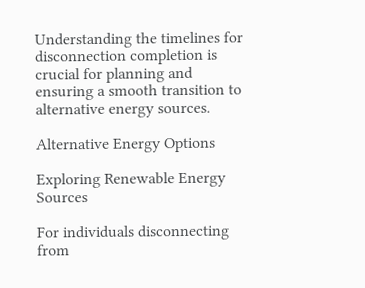Understanding the timelines for disconnection completion is crucial for planning and ensuring a smooth transition to alternative energy sources.

Alternative Energy Options

Exploring Renewable Energy Sources

For individuals disconnecting from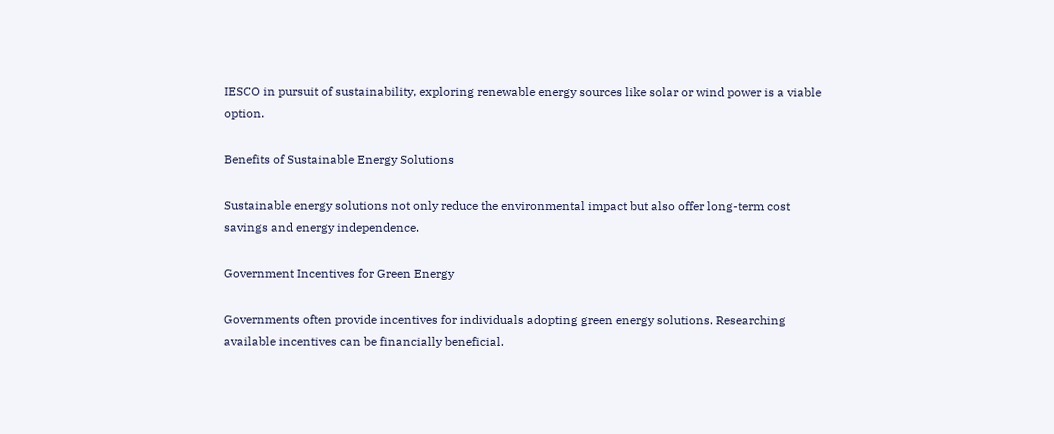IESCO in pursuit of sustainability, exploring renewable energy sources like solar or wind power is a viable option.

Benefits of Sustainable Energy Solutions

Sustainable energy solutions not only reduce the environmental impact but also offer long-term cost savings and energy independence.

Government Incentives for Green Energy

Governments often provide incentives for individuals adopting green energy solutions. Researching available incentives can be financially beneficial.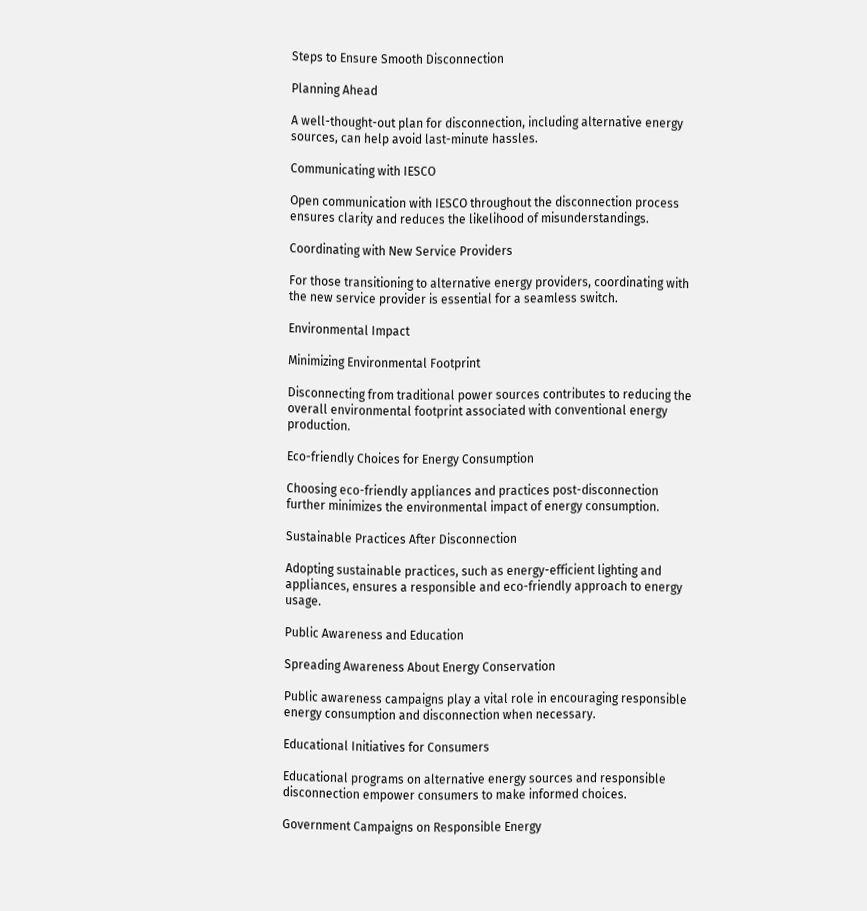Steps to Ensure Smooth Disconnection

Planning Ahead

A well-thought-out plan for disconnection, including alternative energy sources, can help avoid last-minute hassles.

Communicating with IESCO

Open communication with IESCO throughout the disconnection process ensures clarity and reduces the likelihood of misunderstandings.

Coordinating with New Service Providers

For those transitioning to alternative energy providers, coordinating with the new service provider is essential for a seamless switch.

Environmental Impact

Minimizing Environmental Footprint

Disconnecting from traditional power sources contributes to reducing the overall environmental footprint associated with conventional energy production.

Eco-friendly Choices for Energy Consumption

Choosing eco-friendly appliances and practices post-disconnection further minimizes the environmental impact of energy consumption.

Sustainable Practices After Disconnection

Adopting sustainable practices, such as energy-efficient lighting and appliances, ensures a responsible and eco-friendly approach to energy usage.

Public Awareness and Education

Spreading Awareness About Energy Conservation

Public awareness campaigns play a vital role in encouraging responsible energy consumption and disconnection when necessary.

Educational Initiatives for Consumers

Educational programs on alternative energy sources and responsible disconnection empower consumers to make informed choices.

Government Campaigns on Responsible Energy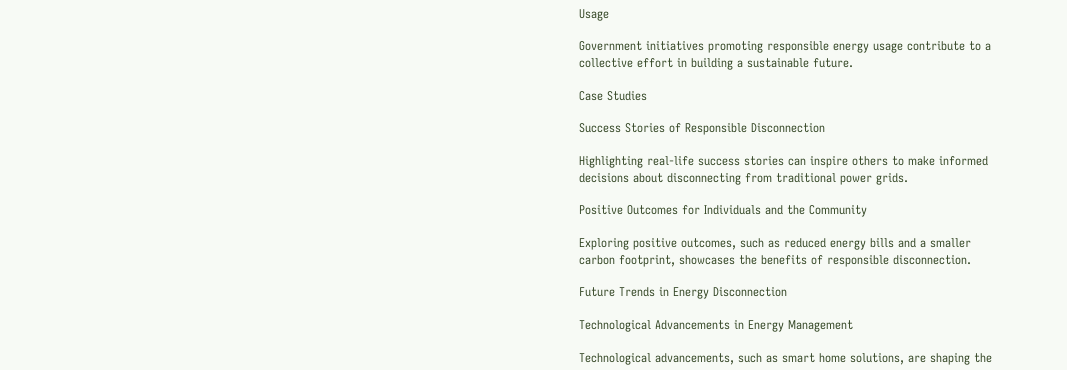Usage

Government initiatives promoting responsible energy usage contribute to a collective effort in building a sustainable future.

Case Studies

Success Stories of Responsible Disconnection

Highlighting real-life success stories can inspire others to make informed decisions about disconnecting from traditional power grids.

Positive Outcomes for Individuals and the Community

Exploring positive outcomes, such as reduced energy bills and a smaller carbon footprint, showcases the benefits of responsible disconnection.

Future Trends in Energy Disconnection

Technological Advancements in Energy Management

Technological advancements, such as smart home solutions, are shaping the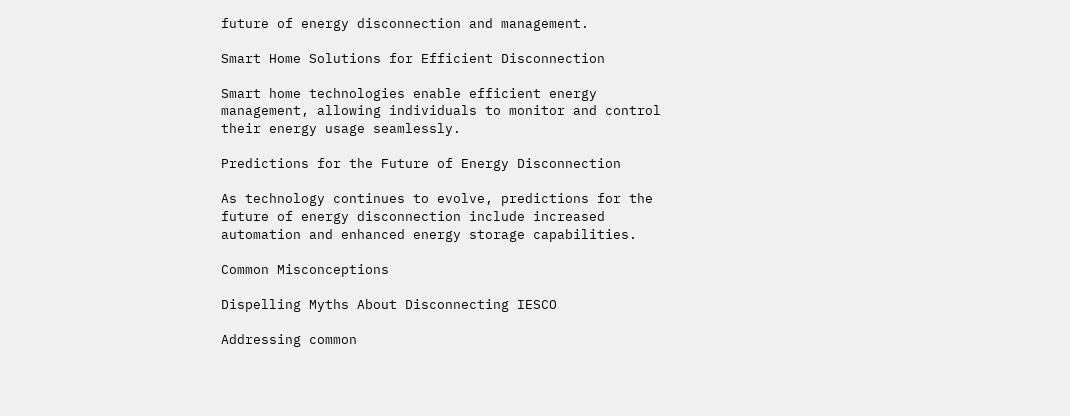future of energy disconnection and management.

Smart Home Solutions for Efficient Disconnection

Smart home technologies enable efficient energy management, allowing individuals to monitor and control their energy usage seamlessly.

Predictions for the Future of Energy Disconnection

As technology continues to evolve, predictions for the future of energy disconnection include increased automation and enhanced energy storage capabilities.

Common Misconceptions

Dispelling Myths About Disconnecting IESCO

Addressing common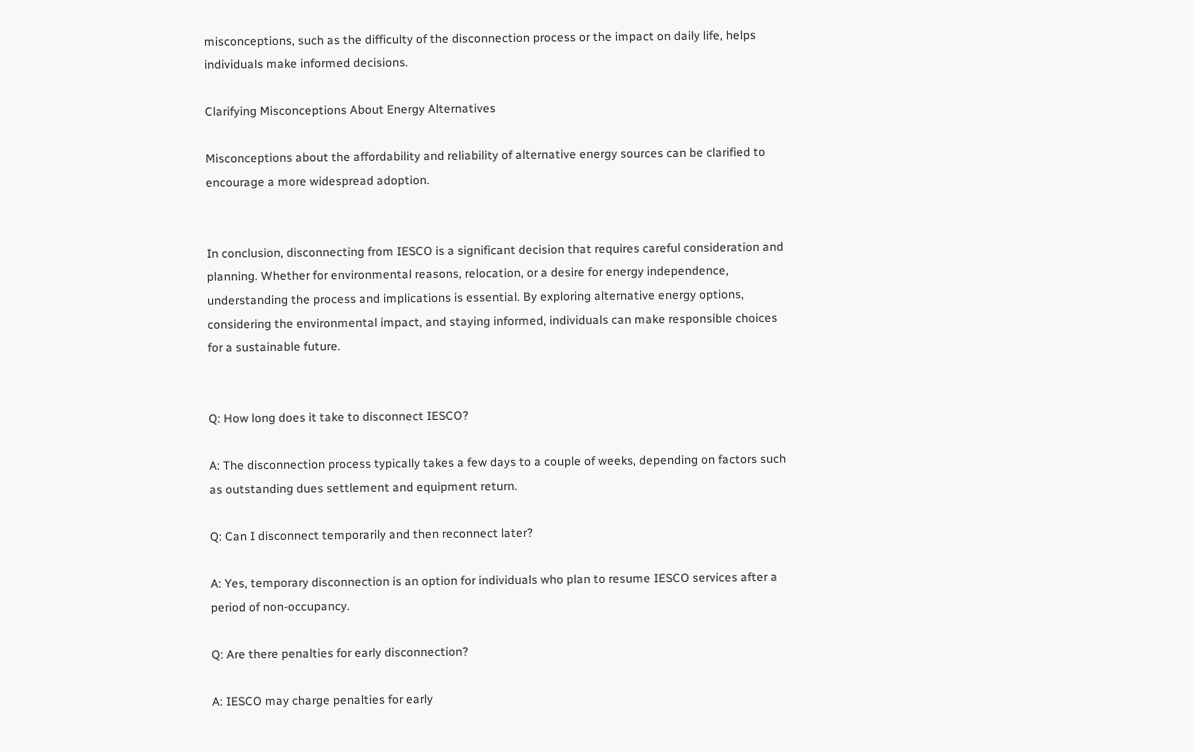misconceptions, such as the difficulty of the disconnection process or the impact on daily life, helps individuals make informed decisions.

Clarifying Misconceptions About Energy Alternatives

Misconceptions about the affordability and reliability of alternative energy sources can be clarified to encourage a more widespread adoption.


In conclusion, disconnecting from IESCO is a significant decision that requires careful consideration and planning. Whether for environmental reasons, relocation, or a desire for energy independence, understanding the process and implications is essential. By exploring alternative energy options, considering the environmental impact, and staying informed, individuals can make responsible choices for a sustainable future.


Q: How long does it take to disconnect IESCO?

A: The disconnection process typically takes a few days to a couple of weeks, depending on factors such as outstanding dues settlement and equipment return.

Q: Can I disconnect temporarily and then reconnect later?

A: Yes, temporary disconnection is an option for individuals who plan to resume IESCO services after a period of non-occupancy.

Q: Are there penalties for early disconnection?

A: IESCO may charge penalties for early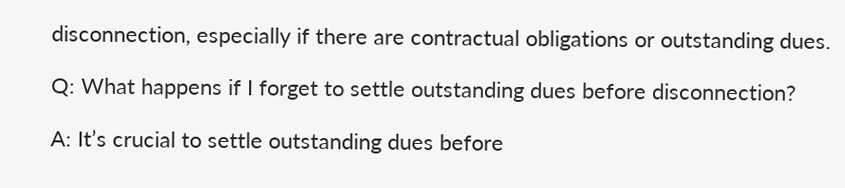disconnection, especially if there are contractual obligations or outstanding dues.

Q: What happens if I forget to settle outstanding dues before disconnection?

A: It’s crucial to settle outstanding dues before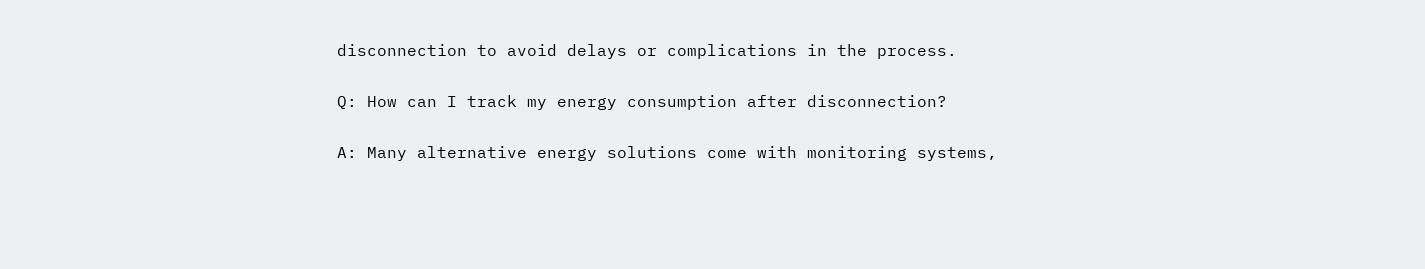disconnection to avoid delays or complications in the process.

Q: How can I track my energy consumption after disconnection?

A: Many alternative energy solutions come with monitoring systems,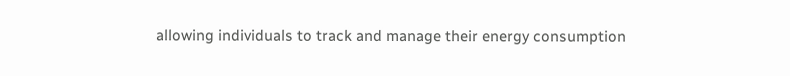allowing individuals to track and manage their energy consumption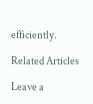efficiently.

Related Articles

Leave a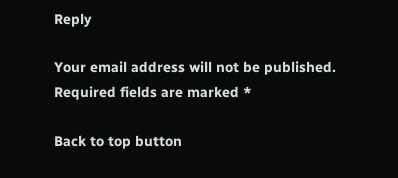Reply

Your email address will not be published. Required fields are marked *

Back to top button